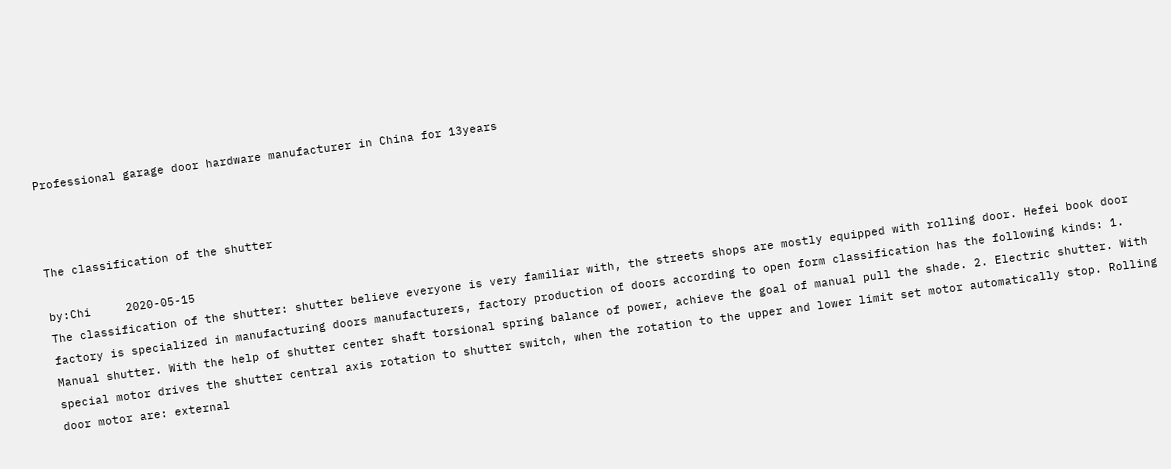Professional garage door hardware manufacturer in China for 13years



The classification of the shutter

by:Chi     2020-05-15
The classification of the shutter: shutter believe everyone is very familiar with, the streets shops are mostly equipped with rolling door. Hefei book door factory is specialized in manufacturing doors manufacturers, factory production of doors according to open form classification has the following kinds: 1. Manual shutter. With the help of shutter center shaft torsional spring balance of power, achieve the goal of manual pull the shade. 2. Electric shutter. With special motor drives the shutter central axis rotation to shutter switch, when the rotation to the upper and lower limit set motor automatically stop. Rolling door motor are: external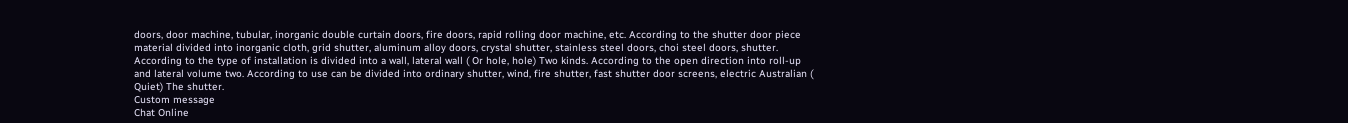doors, door machine, tubular, inorganic double curtain doors, fire doors, rapid rolling door machine, etc. According to the shutter door piece material divided into inorganic cloth, grid shutter, aluminum alloy doors, crystal shutter, stainless steel doors, choi steel doors, shutter. According to the type of installation is divided into a wall, lateral wall ( Or hole, hole) Two kinds. According to the open direction into roll-up and lateral volume two. According to use can be divided into ordinary shutter, wind, fire shutter, fast shutter door screens, electric Australian ( Quiet) The shutter.
Custom message
Chat Online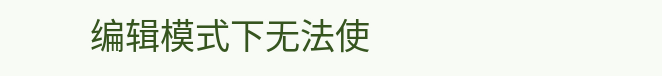编辑模式下无法使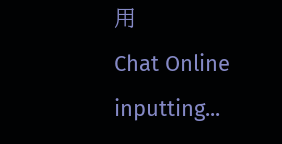用
Chat Online inputting...